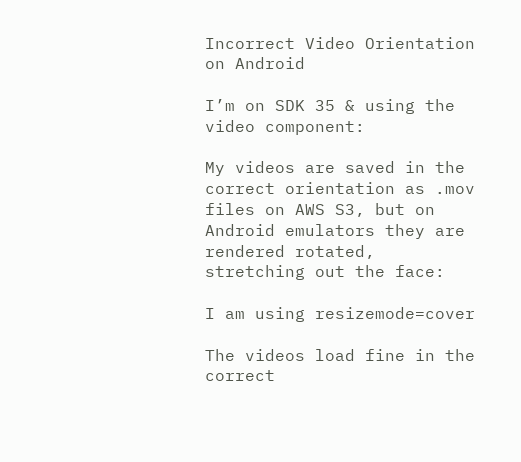Incorrect Video Orientation on Android

I’m on SDK 35 & using the video component:

My videos are saved in the correct orientation as .mov files on AWS S3, but on Android emulators they are rendered rotated, stretching out the face:

I am using resizemode=cover

The videos load fine in the correct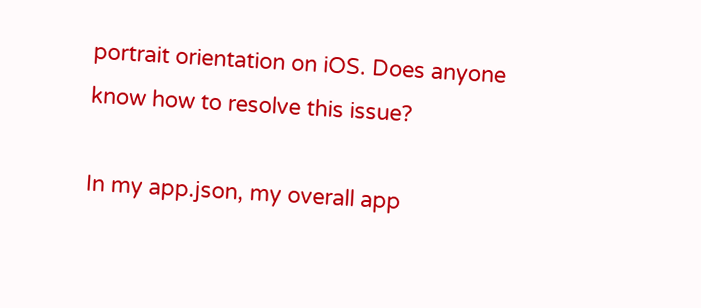portrait orientation on iOS. Does anyone know how to resolve this issue?

In my app.json, my overall app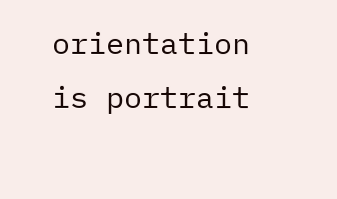orientation is portrait